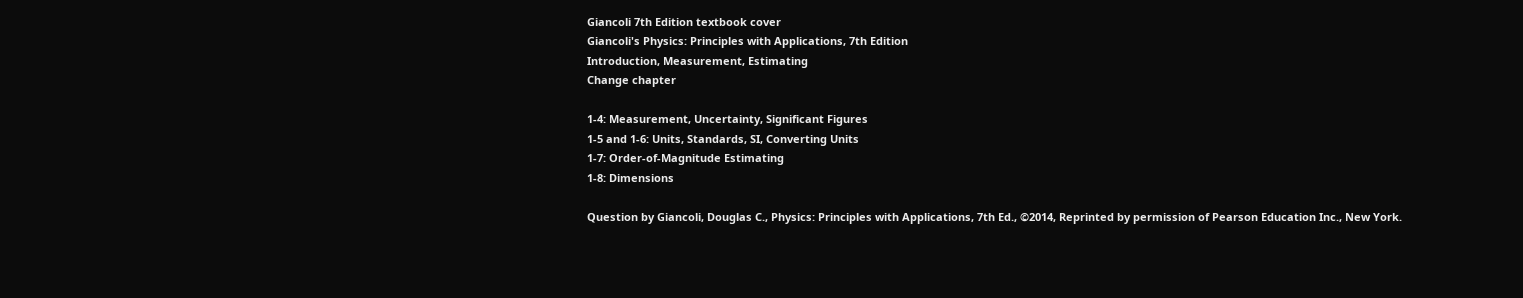Giancoli 7th Edition textbook cover
Giancoli's Physics: Principles with Applications, 7th Edition
Introduction, Measurement, Estimating
Change chapter

1-4: Measurement, Uncertainty, Significant Figures
1-5 and 1-6: Units, Standards, SI, Converting Units
1-7: Order-of-Magnitude Estimating
1-8: Dimensions

Question by Giancoli, Douglas C., Physics: Principles with Applications, 7th Ed., ©2014, Reprinted by permission of Pearson Education Inc., New York.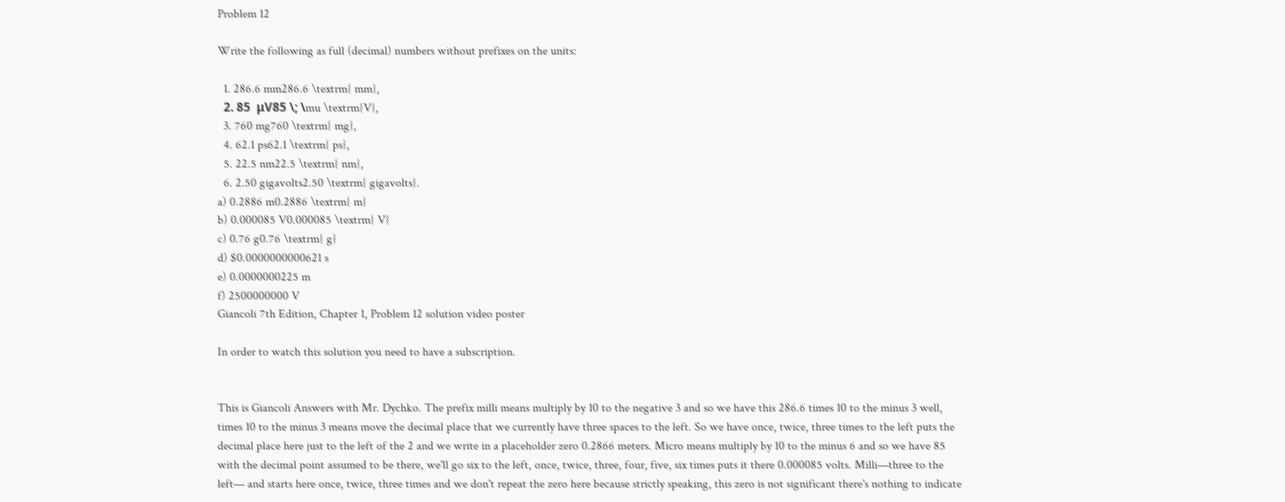Problem 12

Write the following as full (decimal) numbers without prefixes on the units:

  1. 286.6 mm286.6 \textrm{ mm},
  2. 85  μV85 \; \mu \textrm{V},
  3. 760 mg760 \textrm{ mg},
  4. 62.1 ps62.1 \textrm{ ps},
  5. 22.5 nm22.5 \textrm{ nm},
  6. 2.50 gigavolts2.50 \textrm{ gigavolts}.
a) 0.2886 m0.2886 \textrm{ m}
b) 0.000085 V0.000085 \textrm{ V}
c) 0.76 g0.76 \textrm{ g}
d) $0.0000000000621 s
e) 0.0000000225 m
f) 2500000000 V
Giancoli 7th Edition, Chapter 1, Problem 12 solution video poster

In order to watch this solution you need to have a subscription.


This is Giancoli Answers with Mr. Dychko. The prefix milli means multiply by 10 to the negative 3 and so we have this 286.6 times 10 to the minus 3 well, times 10 to the minus 3 means move the decimal place that we currently have three spaces to the left. So we have once, twice, three times to the left puts the decimal place here just to the left of the 2 and we write in a placeholder zero 0.2866 meters. Micro means multiply by 10 to the minus 6 and so we have 85 with the decimal point assumed to be there, we'll go six to the left, once, twice, three, four, five, six times puts it there 0.000085 volts. Milli—three to the left— and starts here once, twice, three times and we don't repeat the zero here because strictly speaking, this zero is not significant there's nothing to indicate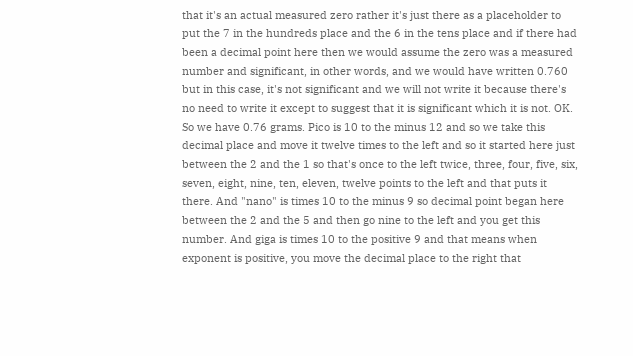that it's an actual measured zero rather it's just there as a placeholder to put the 7 in the hundreds place and the 6 in the tens place and if there had been a decimal point here then we would assume the zero was a measured number and significant, in other words, and we would have written 0.760 but in this case, it's not significant and we will not write it because there's no need to write it except to suggest that it is significant which it is not. OK. So we have 0.76 grams. Pico is 10 to the minus 12 and so we take this decimal place and move it twelve times to the left and so it started here just between the 2 and the 1 so that's once to the left twice, three, four, five, six, seven, eight, nine, ten, eleven, twelve points to the left and that puts it there. And "nano" is times 10 to the minus 9 so decimal point began here between the 2 and the 5 and then go nine to the left and you get this number. And giga is times 10 to the positive 9 and that means when exponent is positive, you move the decimal place to the right that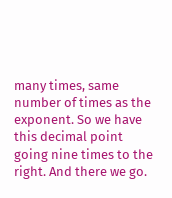many times, same number of times as the exponent. So we have this decimal point going nine times to the right. And there we go.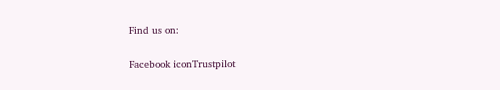Find us on:

Facebook iconTrustpilot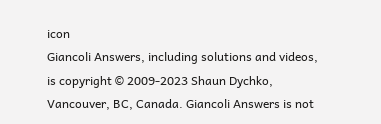icon
Giancoli Answers, including solutions and videos, is copyright © 2009-2023 Shaun Dychko, Vancouver, BC, Canada. Giancoli Answers is not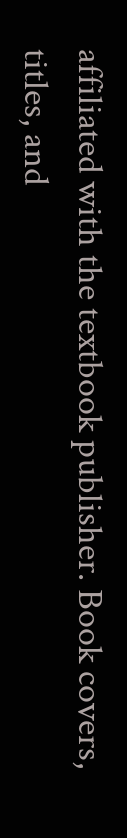affiliated with the textbook publisher. Book covers, titles, and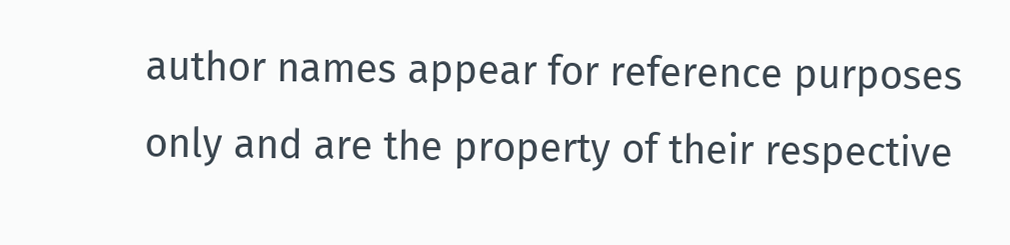author names appear for reference purposes only and are the property of their respective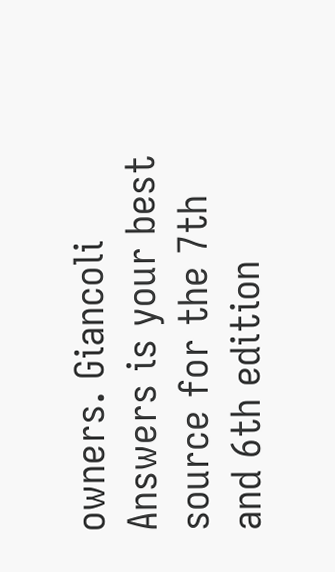owners. Giancoli Answers is your best source for the 7th and 6th edition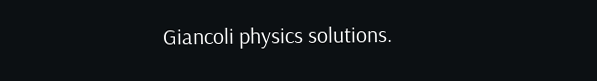Giancoli physics solutions.